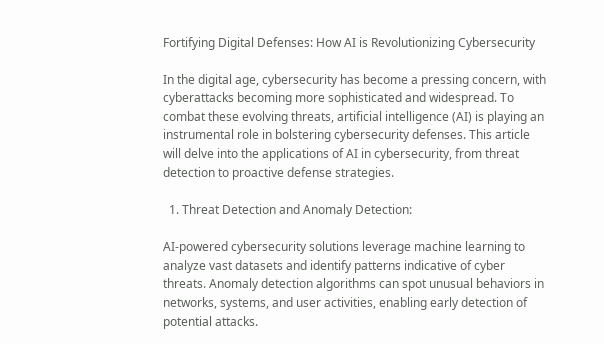Fortifying Digital Defenses: How AI is Revolutionizing Cybersecurity

In the digital age, cybersecurity has become a pressing concern, with cyberattacks becoming more sophisticated and widespread. To combat these evolving threats, artificial intelligence (AI) is playing an instrumental role in bolstering cybersecurity defenses. This article will delve into the applications of AI in cybersecurity, from threat detection to proactive defense strategies.

  1. Threat Detection and Anomaly Detection:

AI-powered cybersecurity solutions leverage machine learning to analyze vast datasets and identify patterns indicative of cyber threats. Anomaly detection algorithms can spot unusual behaviors in networks, systems, and user activities, enabling early detection of potential attacks.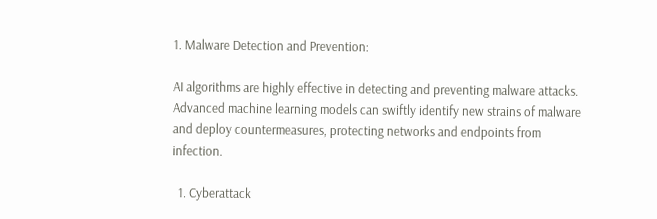1. Malware Detection and Prevention:

AI algorithms are highly effective in detecting and preventing malware attacks. Advanced machine learning models can swiftly identify new strains of malware and deploy countermeasures, protecting networks and endpoints from infection.

  1. Cyberattack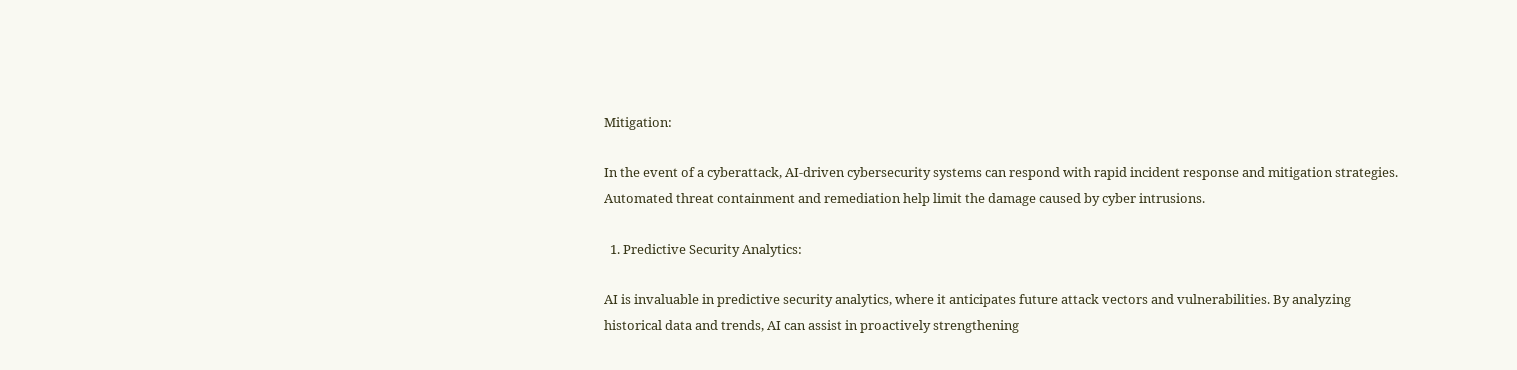Mitigation:

In the event of a cyberattack, AI-driven cybersecurity systems can respond with rapid incident response and mitigation strategies. Automated threat containment and remediation help limit the damage caused by cyber intrusions.

  1. Predictive Security Analytics:

AI is invaluable in predictive security analytics, where it anticipates future attack vectors and vulnerabilities. By analyzing historical data and trends, AI can assist in proactively strengthening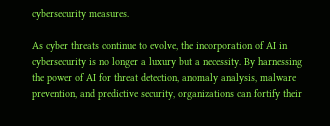cybersecurity measures.

As cyber threats continue to evolve, the incorporation of AI in cybersecurity is no longer a luxury but a necessity. By harnessing the power of AI for threat detection, anomaly analysis, malware prevention, and predictive security, organizations can fortify their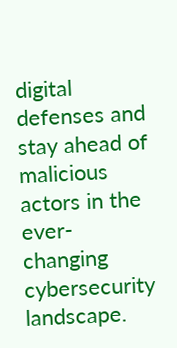digital defenses and stay ahead of malicious actors in the ever-changing cybersecurity landscape.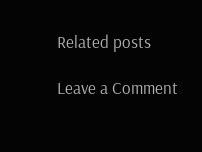Related posts

Leave a Comment